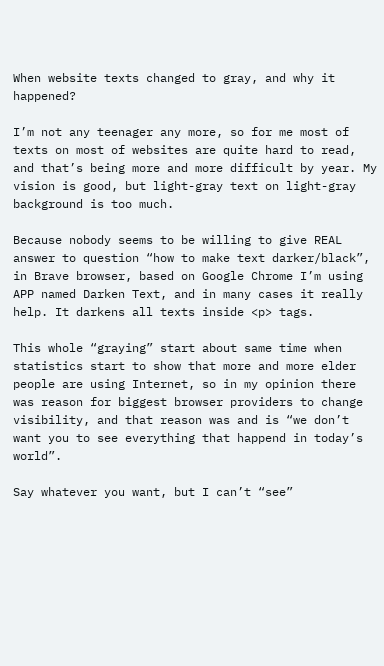When website texts changed to gray, and why it happened?

I’m not any teenager any more, so for me most of texts on most of websites are quite hard to read, and that’s being more and more difficult by year. My vision is good, but light-gray text on light-gray background is too much.

Because nobody seems to be willing to give REAL answer to question “how to make text darker/black”, in Brave browser, based on Google Chrome I’m using APP named Darken Text, and in many cases it really help. It darkens all texts inside <p> tags.

This whole “graying” start about same time when statistics start to show that more and more elder people are using Internet, so in my opinion there was reason for biggest browser providers to change visibility, and that reason was and is “we don’t want you to see everything that happend in today’s world”.

Say whatever you want, but I can’t “see”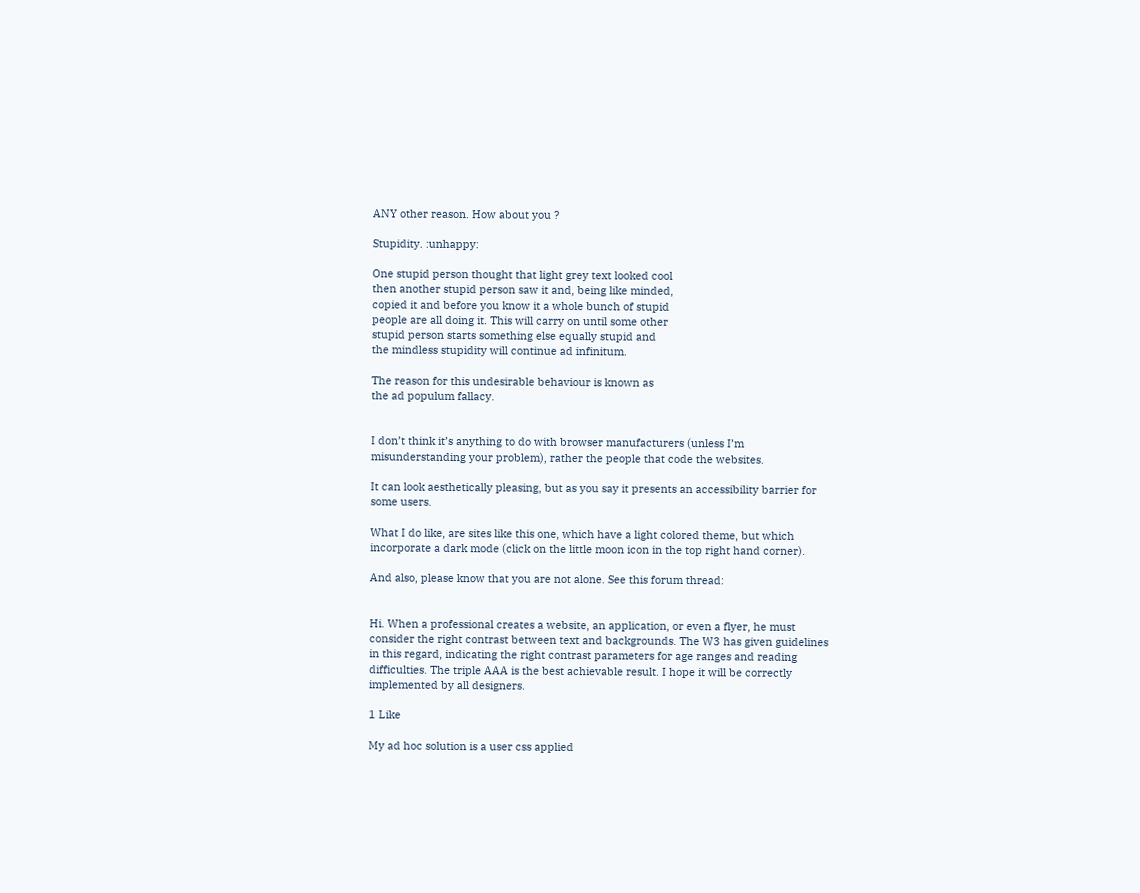ANY other reason. How about you ?

Stupidity. :unhappy:

One stupid person thought that light grey text looked cool
then another stupid person saw it and, being like minded,
copied it and before you know it a whole bunch of stupid
people are all doing it. This will carry on until some other
stupid person starts something else equally stupid and
the mindless stupidity will continue ad infinitum.

The reason for this undesirable behaviour is known as
the ad populum fallacy.


I don’t think it’s anything to do with browser manufacturers (unless I’m misunderstanding your problem), rather the people that code the websites.

It can look aesthetically pleasing, but as you say it presents an accessibility barrier for some users.

What I do like, are sites like this one, which have a light colored theme, but which incorporate a dark mode (click on the little moon icon in the top right hand corner).

And also, please know that you are not alone. See this forum thread:


Hi. When a professional creates a website, an application, or even a flyer, he must consider the right contrast between text and backgrounds. The W3 has given guidelines in this regard, indicating the right contrast parameters for age ranges and reading difficulties. The triple AAA is the best achievable result. I hope it will be correctly implemented by all designers.

1 Like

My ad hoc solution is a user css applied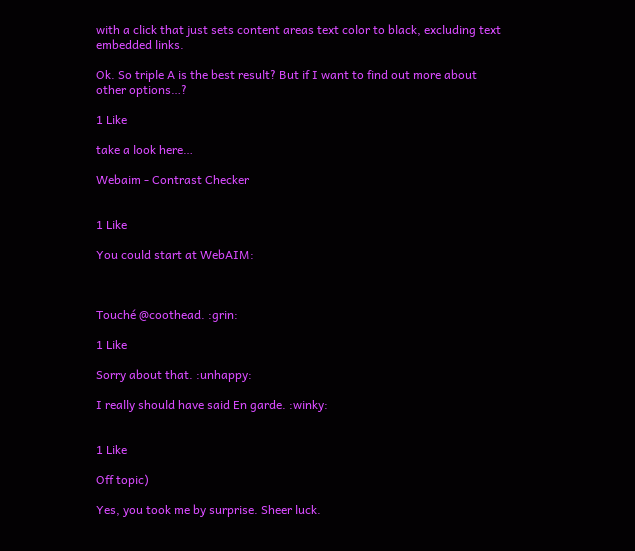with a click that just sets content areas text color to black, excluding text embedded links.

Ok. So triple A is the best result? But if I want to find out more about other options…?

1 Like

take a look here…

Webaim - Contrast Checker


1 Like

You could start at WebAIM:



Touché @coothead. :grin:

1 Like

Sorry about that. :unhappy:

I really should have said En garde. :winky:


1 Like

Off topic)

Yes, you took me by surprise. Sheer luck.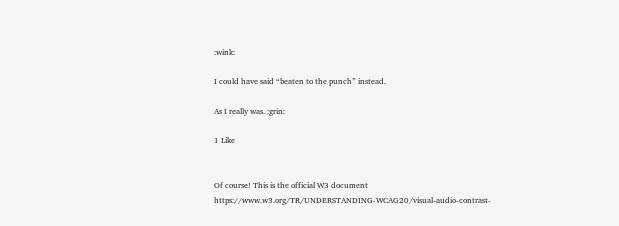:wink:

I could have said “beaten to the punch” instead.

As I really was. :grin:

1 Like


Of course! This is the official W3 document https://www.w3.org/TR/UNDERSTANDING-WCAG20/visual-audio-contrast-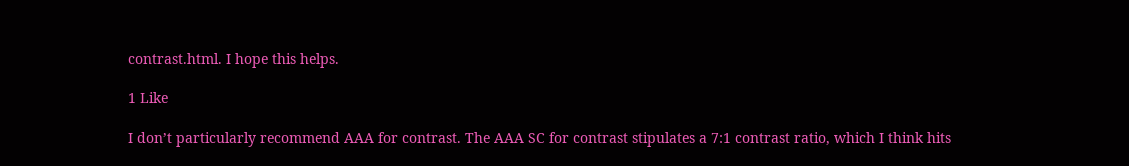contrast.html. I hope this helps.

1 Like

I don’t particularly recommend AAA for contrast. The AAA SC for contrast stipulates a 7:1 contrast ratio, which I think hits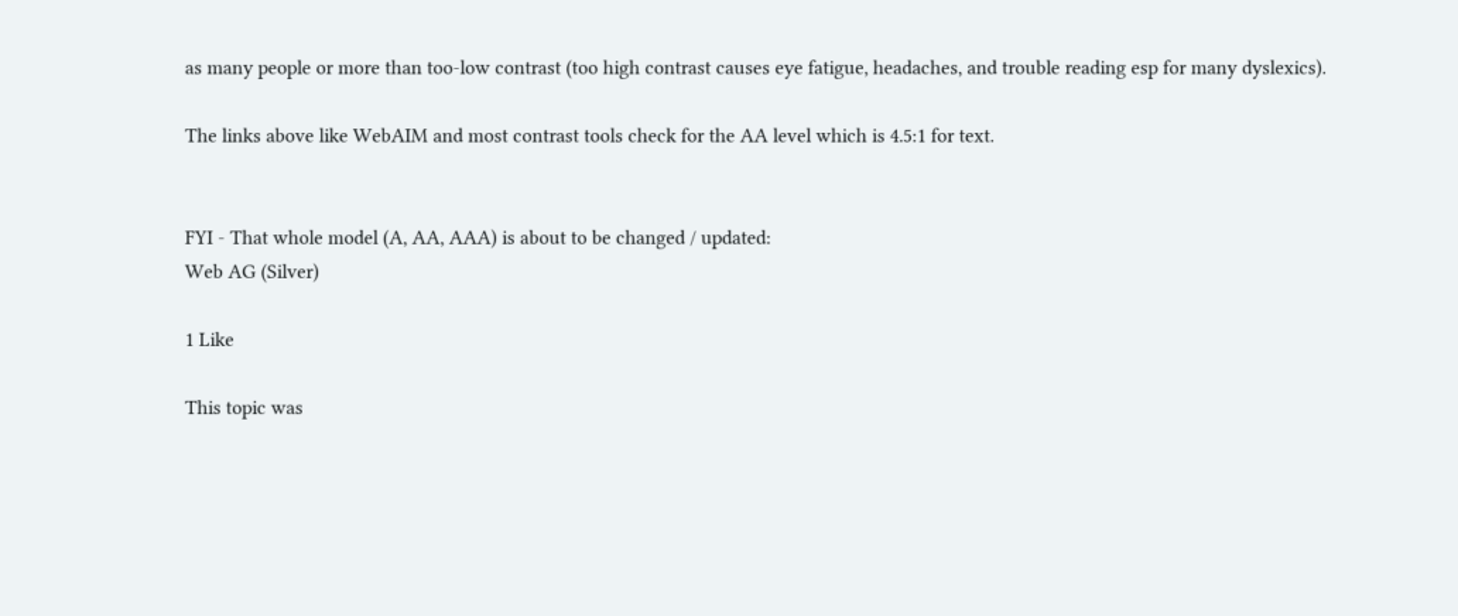as many people or more than too-low contrast (too high contrast causes eye fatigue, headaches, and trouble reading esp for many dyslexics).

The links above like WebAIM and most contrast tools check for the AA level which is 4.5:1 for text.


FYI - That whole model (A, AA, AAA) is about to be changed / updated:
Web AG (Silver)

1 Like

This topic was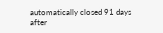automatically closed 91 days after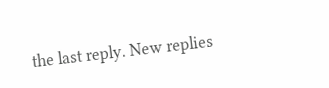the last reply. New replies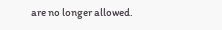are no longer allowed.